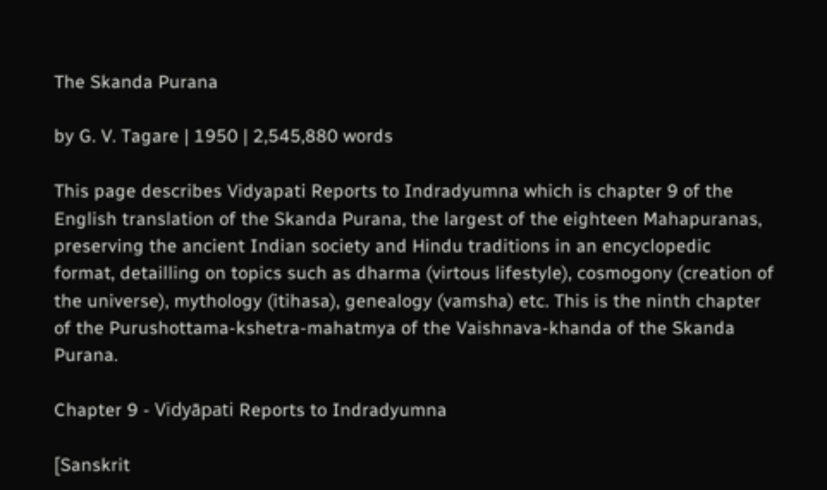The Skanda Purana

by G. V. Tagare | 1950 | 2,545,880 words

This page describes Vidyapati Reports to Indradyumna which is chapter 9 of the English translation of the Skanda Purana, the largest of the eighteen Mahapuranas, preserving the ancient Indian society and Hindu traditions in an encyclopedic format, detailling on topics such as dharma (virtous lifestyle), cosmogony (creation of the universe), mythology (itihasa), genealogy (vamsha) etc. This is the ninth chapter of the Purushottama-kshetra-mahatmya of the Vaishnava-khanda of the Skanda Purana.

Chapter 9 - Vidyāpati Reports to Indradyumna

[Sanskrit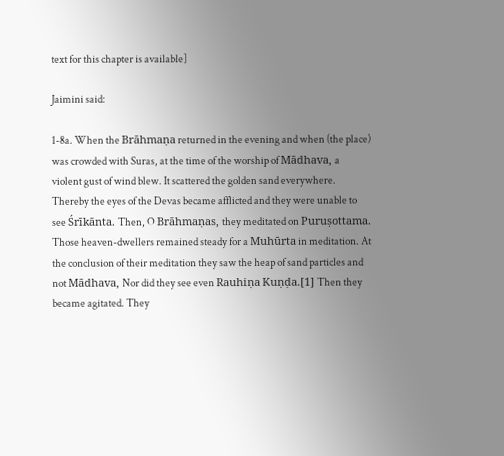text for this chapter is available]

Jaimini said:

1-8a. When the Brāhmaṇa returned in the evening and when (the place) was crowded with Suras, at the time of the worship of Mādhava, a violent gust of wind blew. It scattered the golden sand everywhere. Thereby the eyes of the Devas became afflicted and they were unable to see Śrīkānta. Then, O Brāhmaṇas, they meditated on Puruṣottama. Those heaven-dwellers remained steady for a Muhūrta in meditation. At the conclusion of their meditation they saw the heap of sand particles and not Mādhava, Nor did they see even Rauhiṇa Kuṇḍa.[1] Then they became agitated. They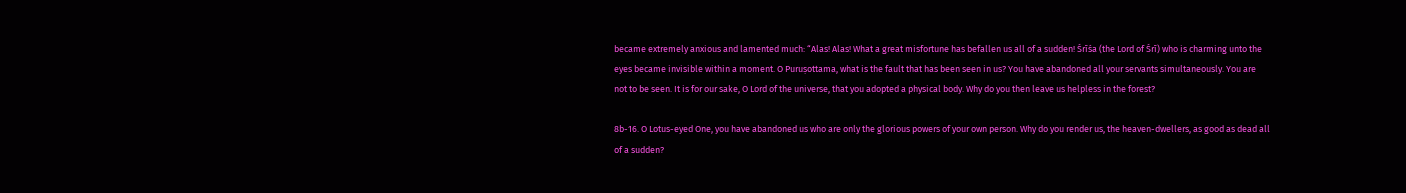became extremely anxious and lamented much: “Alas! Alas! What a great misfortune has befallen us all of a sudden! Śrīśa (the Lord of Śrī) who is charming unto the eyes became invisible within a moment. O Puruṣottama, what is the fault that has been seen in us? You have abandoned all your servants simultaneously. You are not to be seen. It is for our sake, O Lord of the universe, that you adopted a physical body. Why do you then leave us helpless in the forest?

8b-16. O Lotus-eyed One, you have abandoned us who are only the glorious powers of your own person. Why do you render us, the heaven-dwellers, as good as dead all of a sudden?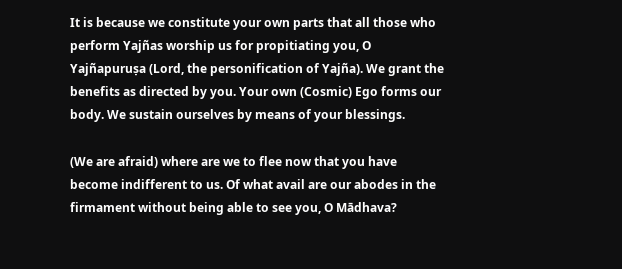It is because we constitute your own parts that all those who perform Yajñas worship us for propitiating you, O Yajñapuruṣa (Lord, the personification of Yajña). We grant the benefits as directed by you. Your own (Cosmic) Ego forms our body. We sustain ourselves by means of your blessings.

(We are afraid) where are we to flee now that you have become indifferent to us. Of what avail are our abodes in the firmament without being able to see you, O Mādhava?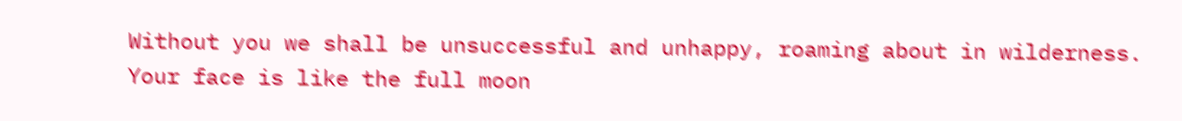Without you we shall be unsuccessful and unhappy, roaming about in wilderness. Your face is like the full moon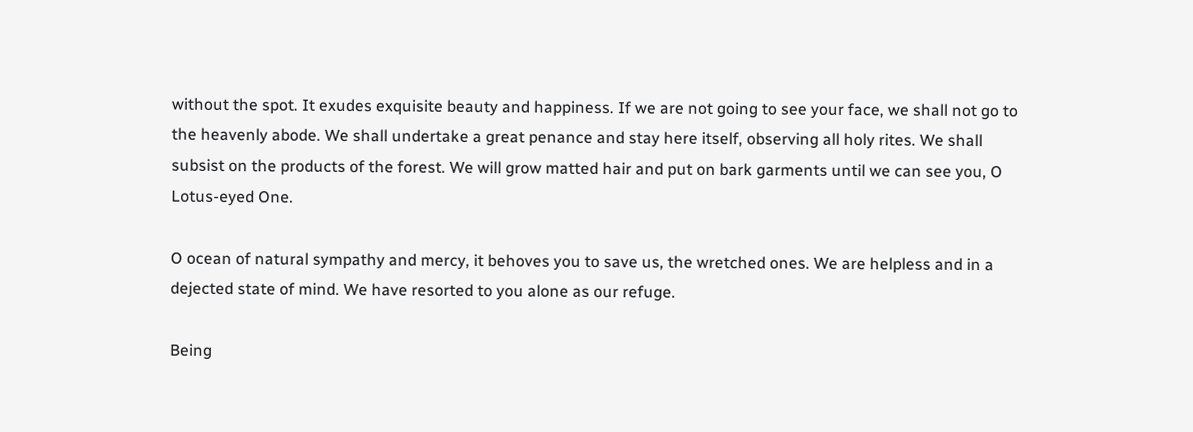without the spot. It exudes exquisite beauty and happiness. If we are not going to see your face, we shall not go to the heavenly abode. We shall undertake a great penance and stay here itself, observing all holy rites. We shall subsist on the products of the forest. We will grow matted hair and put on bark garments until we can see you, O Lotus-eyed One.

O ocean of natural sympathy and mercy, it behoves you to save us, the wretched ones. We are helpless and in a dejected state of mind. We have resorted to you alone as our refuge.

Being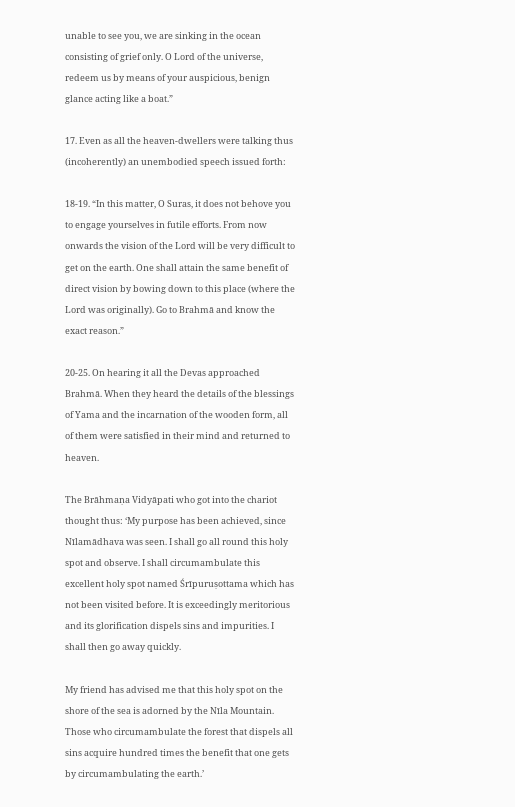unable to see you, we are sinking in the ocean consisting of grief only. O Lord of the universe, redeem us by means of your auspicious, benign glance acting like a boat.”

17. Even as all the heaven-dwellers were talking thus (incoherently) an unembodied speech issued forth:

18-19. “In this matter, O Suras, it does not behove you to engage yourselves in futile efforts. From now onwards the vision of the Lord will be very difficult to get on the earth. One shall attain the same benefit of direct vision by bowing down to this place (where the Lord was originally). Go to Brahmā and know the exact reason.”

20-25. On hearing it all the Devas approached Brahmā. When they heard the details of the blessings of Yama and the incarnation of the wooden form, all of them were satisfied in their mind and returned to heaven.

The Brāhmaṇa Vidyāpati who got into the chariot thought thus: ‘My purpose has been achieved, since Nīlamādhava was seen. I shall go all round this holy spot and observe. I shall circumambulate this excellent holy spot named Śrīpuruṣottama which has not been visited before. It is exceedingly meritorious and its glorification dispels sins and impurities. I shall then go away quickly.

My friend has advised me that this holy spot on the shore of the sea is adorned by the Nīla Mountain. Those who circumambulate the forest that dispels all sins acquire hundred times the benefit that one gets by circumambulating the earth.’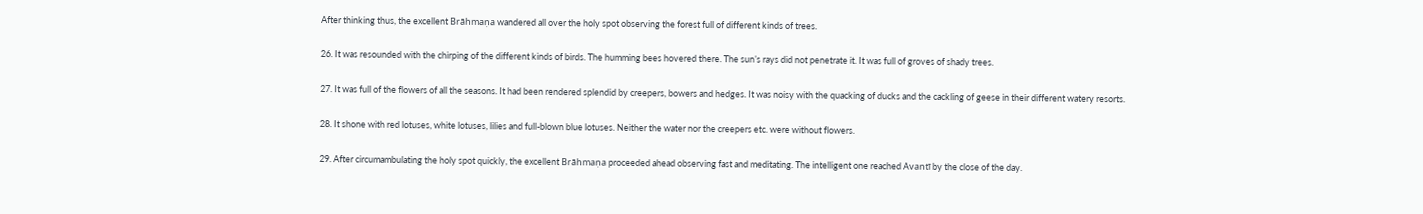After thinking thus, the excellent Brāhmaṇa wandered all over the holy spot observing the forest full of different kinds of trees.

26. It was resounded with the chirping of the different kinds of birds. The humming bees hovered there. The sun’s rays did not penetrate it. It was full of groves of shady trees.

27. It was full of the flowers of all the seasons. It had been rendered splendid by creepers, bowers and hedges. It was noisy with the quacking of ducks and the cackling of geese in their different watery resorts.

28. It shone with red lotuses, white lotuses, lilies and full-blown blue lotuses. Neither the water nor the creepers etc. were without flowers.

29. After circumambulating the holy spot quickly, the excellent Brāhmaṇa proceeded ahead observing fast and meditating. The intelligent one reached Avantī by the close of the day.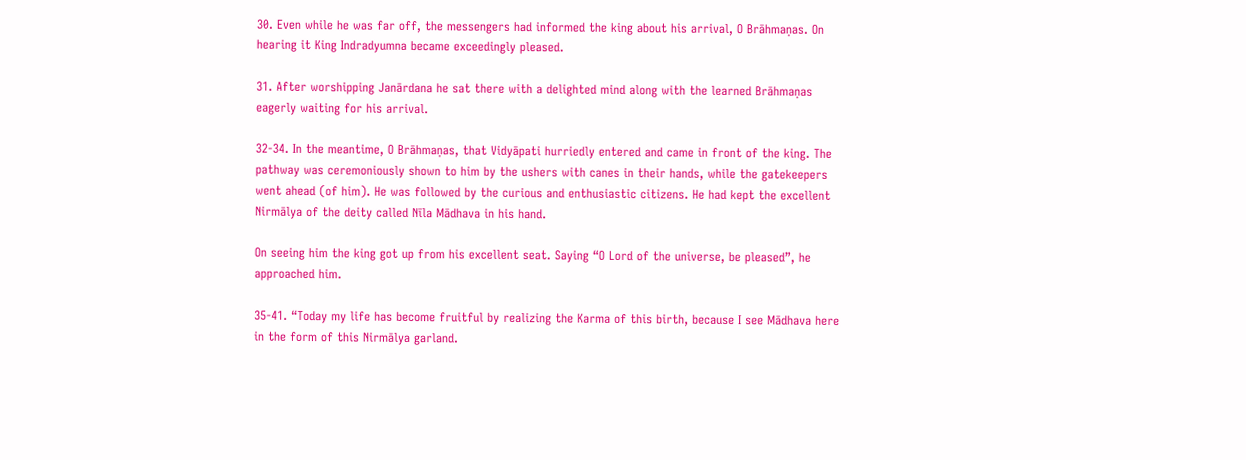30. Even while he was far off, the messengers had informed the king about his arrival, O Brāhmaṇas. On hearing it King Indradyumna became exceedingly pleased.

31. After worshipping Janārdana he sat there with a delighted mind along with the learned Brāhmaṇas eagerly waiting for his arrival.

32-34. In the meantime, O Brāhmaṇas, that Vidyāpati hurriedly entered and came in front of the king. The pathway was ceremoniously shown to him by the ushers with canes in their hands, while the gatekeepers went ahead (of him). He was followed by the curious and enthusiastic citizens. He had kept the excellent Nirmālya of the deity called Nīla Mādhava in his hand.

On seeing him the king got up from his excellent seat. Saying “O Lord of the universe, be pleased”, he approached him.

35-41. “Today my life has become fruitful by realizing the Karma of this birth, because I see Mādhava here in the form of this Nirmālya garland.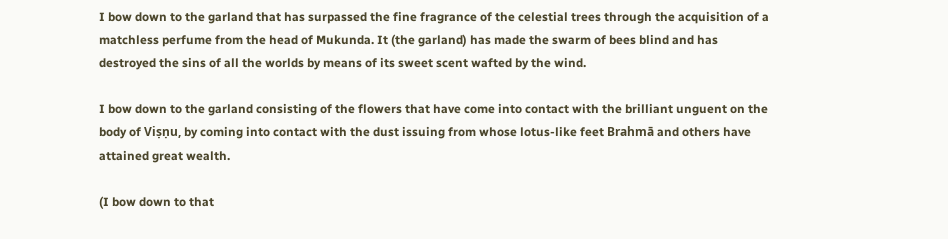I bow down to the garland that has surpassed the fine fragrance of the celestial trees through the acquisition of a matchless perfume from the head of Mukunda. It (the garland) has made the swarm of bees blind and has destroyed the sins of all the worlds by means of its sweet scent wafted by the wind.

I bow down to the garland consisting of the flowers that have come into contact with the brilliant unguent on the body of Viṣṇu, by coming into contact with the dust issuing from whose lotus-like feet Brahmā and others have attained great wealth.

(I bow down to that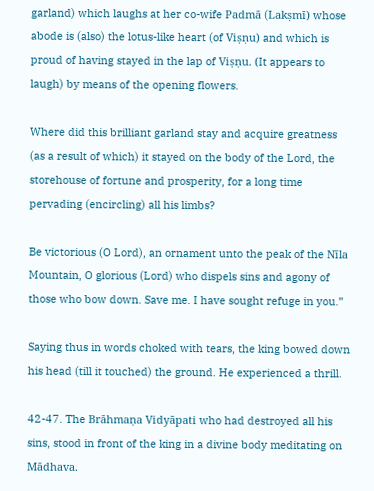garland) which laughs at her co-wife Padmā (Lakṣmī) whose abode is (also) the lotus-like heart (of Viṣṇu) and which is proud of having stayed in the lap of Viṣṇu. (It appears to laugh) by means of the opening flowers.

Where did this brilliant garland stay and acquire greatness (as a result of which) it stayed on the body of the Lord, the storehouse of fortune and prosperity, for a long time pervading (encircling) all his limbs?

Be victorious (O Lord), an ornament unto the peak of the Nīla Mountain, O glorious (Lord) who dispels sins and agony of those who bow down. Save me. I have sought refuge in you.”

Saying thus in words choked with tears, the king bowed down his head (till it touched) the ground. He experienced a thrill.

42-47. The Brāhmaṇa Vidyāpati who had destroyed all his sins, stood in front of the king in a divine body meditating on Mādhava.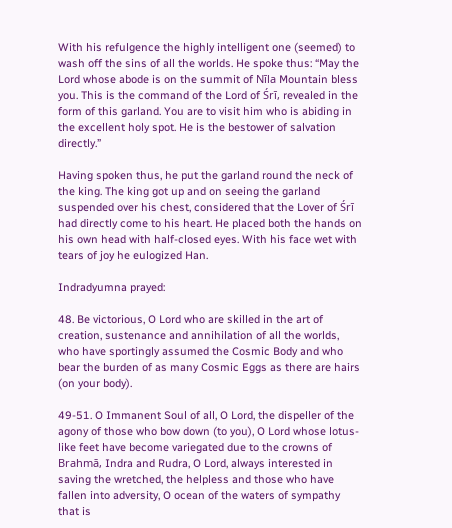With his refulgence the highly intelligent one (seemed) to wash off the sins of all the worlds. He spoke thus: “May the Lord whose abode is on the summit of Nīla Mountain bless you. This is the command of the Lord of Śrī, revealed in the form of this garland. You are to visit him who is abiding in the excellent holy spot. He is the bestower of salvation directly.”

Having spoken thus, he put the garland round the neck of the king. The king got up and on seeing the garland suspended over his chest, considered that the Lover of Śrī had directly come to his heart. He placed both the hands on his own head with half-closed eyes. With his face wet with tears of joy he eulogized Han.

Indradyumna prayed:

48. Be victorious, O Lord who are skilled in the art of creation, sustenance and annihilation of all the worlds, who have sportingly assumed the Cosmic Body and who bear the burden of as many Cosmic Eggs as there are hairs (on your body).

49-51. O Immanent Soul of all, O Lord, the dispeller of the agony of those who bow down (to you), O Lord whose lotus-like feet have become variegated due to the crowns of Brahmā, Indra and Rudra, O Lord, always interested in saving the wretched, the helpless and those who have fallen into adversity, O ocean of the waters of sympathy that is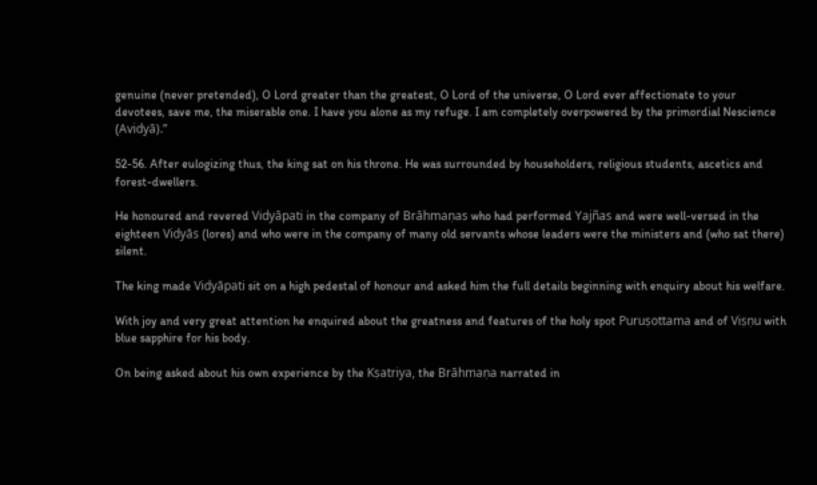genuine (never pretended), O Lord greater than the greatest, O Lord of the universe, O Lord ever affectionate to your devotees, save me, the miserable one. I have you alone as my refuge. I am completely overpowered by the primordial Nescience (Avidyā).”

52-56. After eulogizing thus, the king sat on his throne. He was surrounded by householders, religious students, ascetics and forest-dwellers.

He honoured and revered Vidyāpati in the company of Brāhmaṇas who had performed Yajñas and were well-versed in the eighteen Vidyās (lores) and who were in the company of many old servants whose leaders were the ministers and (who sat there) silent.

The king made Vidyāpati sit on a high pedestal of honour and asked him the full details beginning with enquiry about his welfare.

With joy and very great attention he enquired about the greatness and features of the holy spot Puruṣottama and of Viṣṇu with blue sapphire for his body.

On being asked about his own experience by the Kṣatriya, the Brāhmaṇa narrated in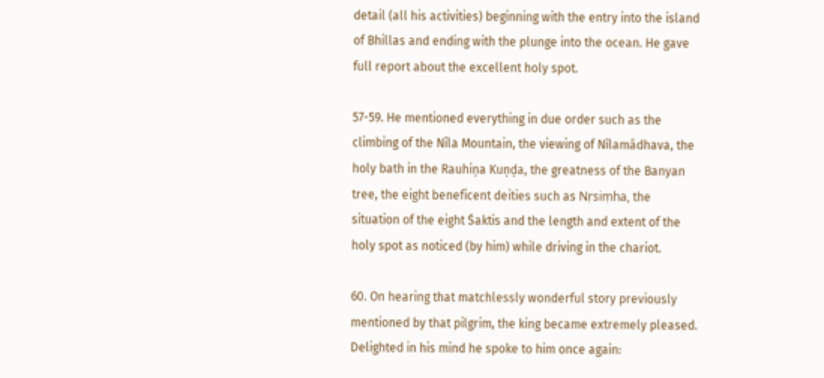detail (all his activities) beginning with the entry into the island of Bhillas and ending with the plunge into the ocean. He gave full report about the excellent holy spot.

57-59. He mentioned everything in due order such as the climbing of the Nīla Mountain, the viewing of Nīlamādhava, the holy bath in the Rauhiṇa Kuṇḍa, the greatness of the Banyan tree, the eight beneficent deities such as Nṛsiṃha, the situation of the eight Śaktis and the length and extent of the holy spot as noticed (by him) while driving in the chariot.

60. On hearing that matchlessly wonderful story previously mentioned by that pilgrim, the king became extremely pleased. Delighted in his mind he spoke to him once again: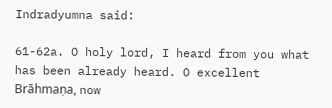Indradyumna said:

61-62a. O holy lord, I heard from you what has been already heard. O excellent Brāhmaṇa, now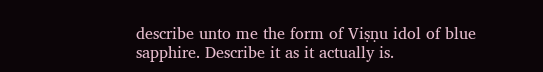describe unto me the form of Viṣṇu idol of blue sapphire. Describe it as it actually is.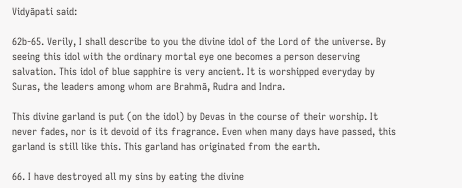Vidyāpati said:

62b-65. Verily, I shall describe to you the divine idol of the Lord of the universe. By seeing this idol with the ordinary mortal eye one becomes a person deserving salvation. This idol of blue sapphire is very ancient. It is worshipped everyday by Suras, the leaders among whom are Brahmā, Rudra and Indra.

This divine garland is put (on the idol) by Devas in the course of their worship. It never fades, nor is it devoid of its fragrance. Even when many days have passed, this garland is still like this. This garland has originated from the earth.

66. I have destroyed all my sins by eating the divine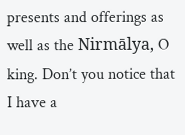presents and offerings as well as the Nirmālya, O king. Don’t you notice that I have a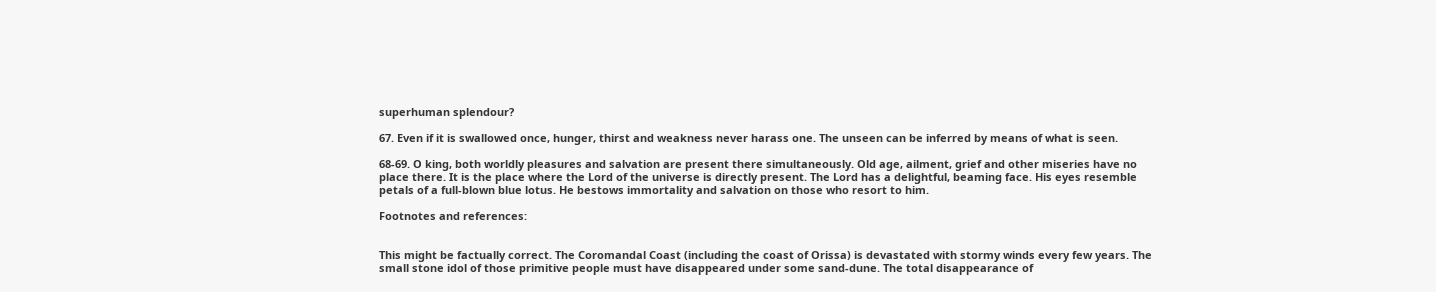superhuman splendour?

67. Even if it is swallowed once, hunger, thirst and weakness never harass one. The unseen can be inferred by means of what is seen.

68-69. O king, both worldly pleasures and salvation are present there simultaneously. Old age, ailment, grief and other miseries have no place there. It is the place where the Lord of the universe is directly present. The Lord has a delightful, beaming face. His eyes resemble petals of a full-blown blue lotus. He bestows immortality and salvation on those who resort to him.

Footnotes and references:


This might be factually correct. The Coromandal Coast (including the coast of Orissa) is devastated with stormy winds every few years. The small stone idol of those primitive people must have disappeared under some sand-dune. The total disappearance of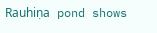Rauhiṇa pond shows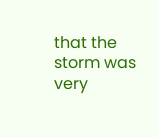that the storm was very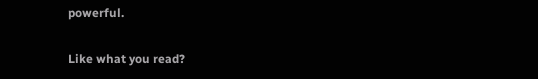powerful.

Like what you read?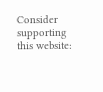Consider supporting this website: